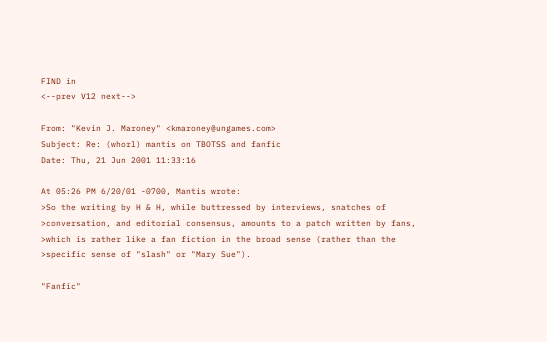FIND in
<--prev V12 next-->

From: "Kevin J. Maroney" <kmaroney@ungames.com>
Subject: Re: (whorl) mantis on TBOTSS and fanfic
Date: Thu, 21 Jun 2001 11:33:16

At 05:26 PM 6/20/01 -0700, Mantis wrote:
>So the writing by H & H, while buttressed by interviews, snatches of
>conversation, and editorial consensus, amounts to a patch written by fans,
>which is rather like a fan fiction in the broad sense (rather than the
>specific sense of "slash" or "Mary Sue").

"Fanfic"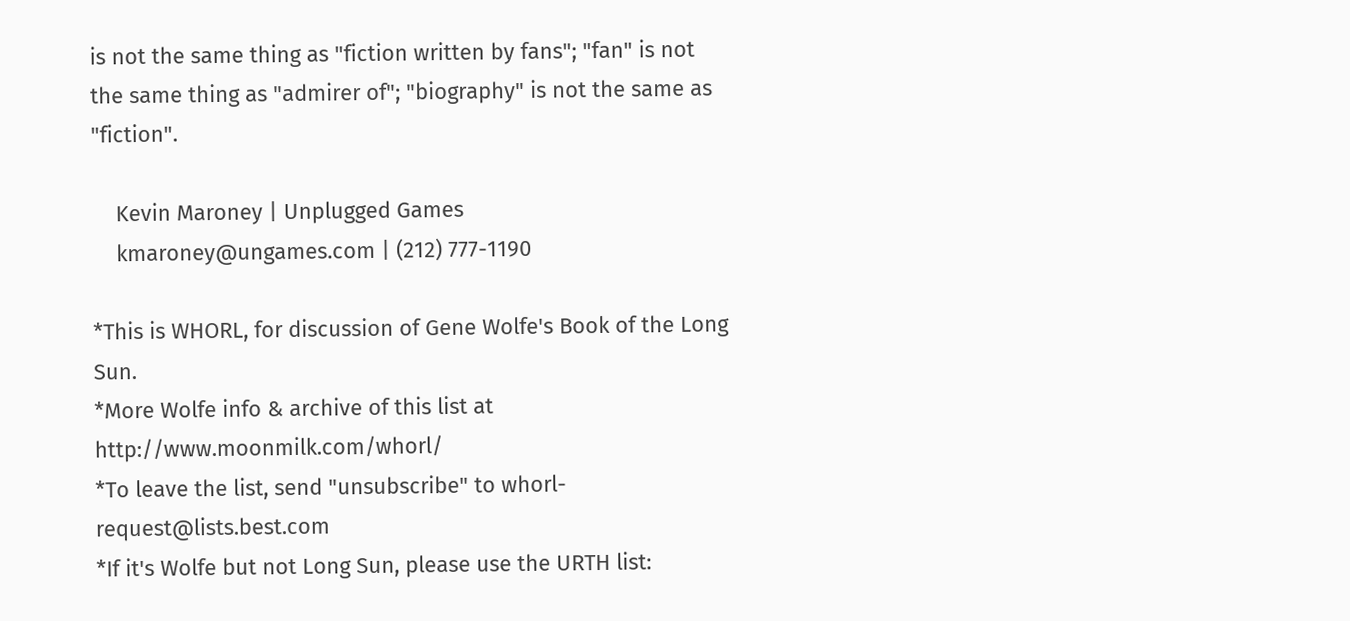is not the same thing as "fiction written by fans"; "fan" is not
the same thing as "admirer of"; "biography" is not the same as "fiction".

    Kevin Maroney | Unplugged Games
    kmaroney@ungames.com | (212) 777-1190

*This is WHORL, for discussion of Gene Wolfe's Book of the Long Sun.
*More Wolfe info & archive of this list at http://www.moonmilk.com/whorl/
*To leave the list, send "unsubscribe" to whorl-request@lists.best.com
*If it's Wolfe but not Long Sun, please use the URTH list: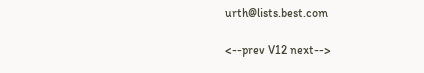urth@lists.best.com

<--prev V12 next-->